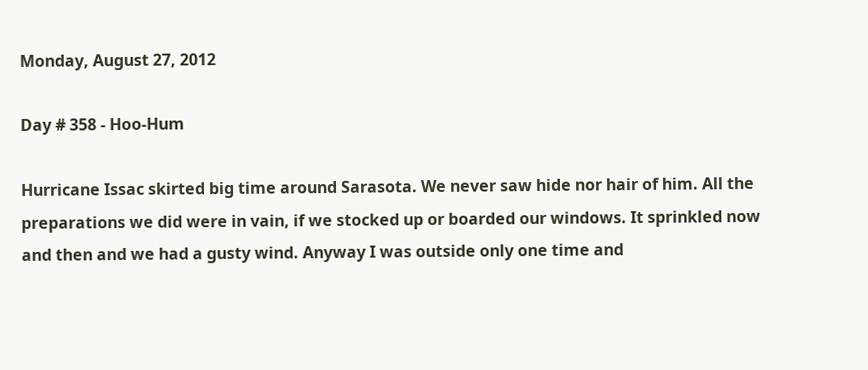Monday, August 27, 2012

Day # 358 - Hoo-Hum

Hurricane Issac skirted big time around Sarasota. We never saw hide nor hair of him. All the preparations we did were in vain, if we stocked up or boarded our windows. It sprinkled now and then and we had a gusty wind. Anyway I was outside only one time and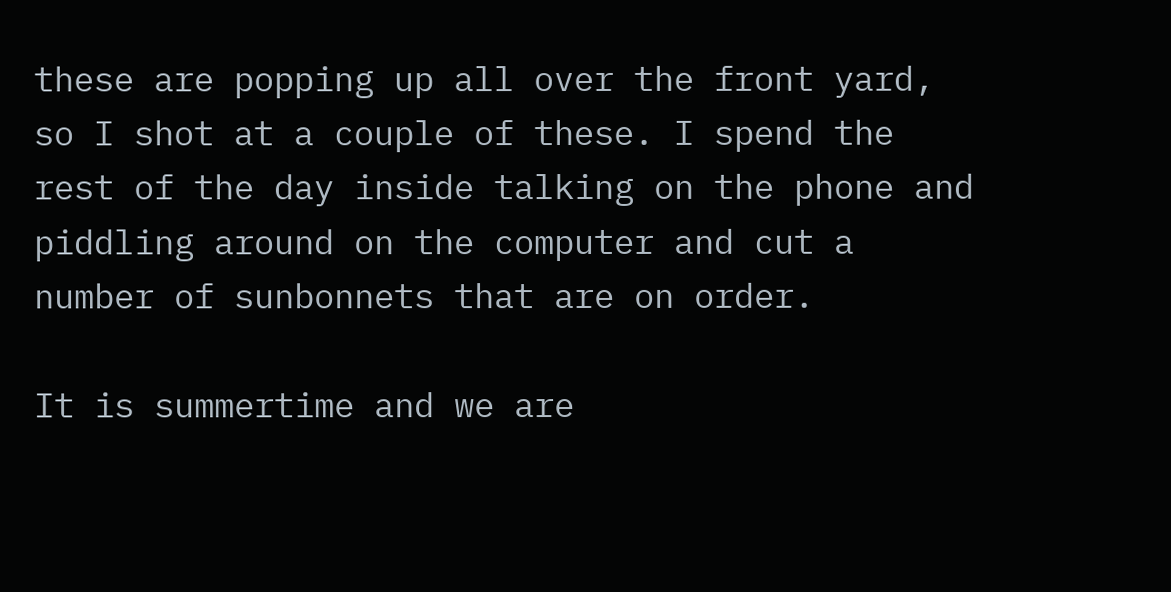these are popping up all over the front yard, so I shot at a couple of these. I spend the rest of the day inside talking on the phone and piddling around on the computer and cut a number of sunbonnets that are on order.

It is summertime and we are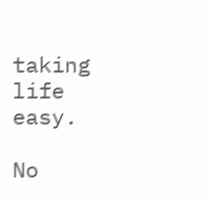taking life easy.

No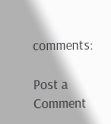comments:

Post a Comment